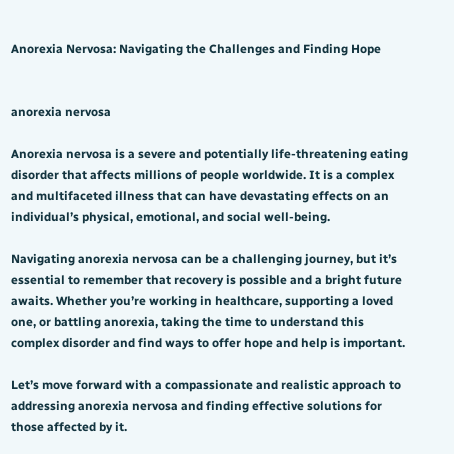Anorexia Nervosa: Navigating the Challenges and Finding Hope


anorexia nervosa

Anorexia nervosa is a severe and potentially life-threatening eating disorder that affects millions of people worldwide. It is a complex and multifaceted illness that can have devastating effects on an individual’s physical, emotional, and social well-being.

Navigating anorexia nervosa can be a challenging journey, but it’s essential to remember that recovery is possible and a bright future awaits. Whether you’re working in healthcare, supporting a loved one, or battling anorexia, taking the time to understand this complex disorder and find ways to offer hope and help is important.

Let’s move forward with a compassionate and realistic approach to addressing anorexia nervosa and finding effective solutions for those affected by it.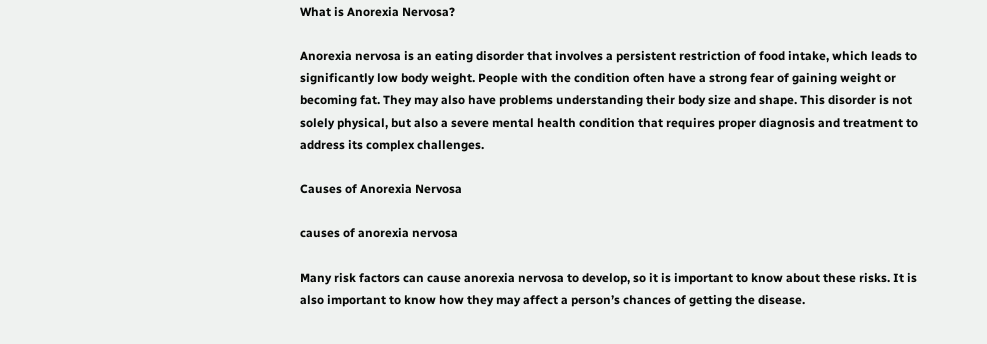What is Anorexia Nervosa?

Anorexia nervosa is an eating disorder that involves a persistent restriction of food intake, which leads to significantly low body weight. People with the condition often have a strong fear of gaining weight or becoming fat. They may also have problems understanding their body size and shape. This disorder is not solely physical, but also a severe mental health condition that requires proper diagnosis and treatment to address its complex challenges.

Causes of Anorexia Nervosa

causes of anorexia nervosa

Many risk factors can cause anorexia nervosa to develop, so it is important to know about these risks. It is also important to know how they may affect a person’s chances of getting the disease.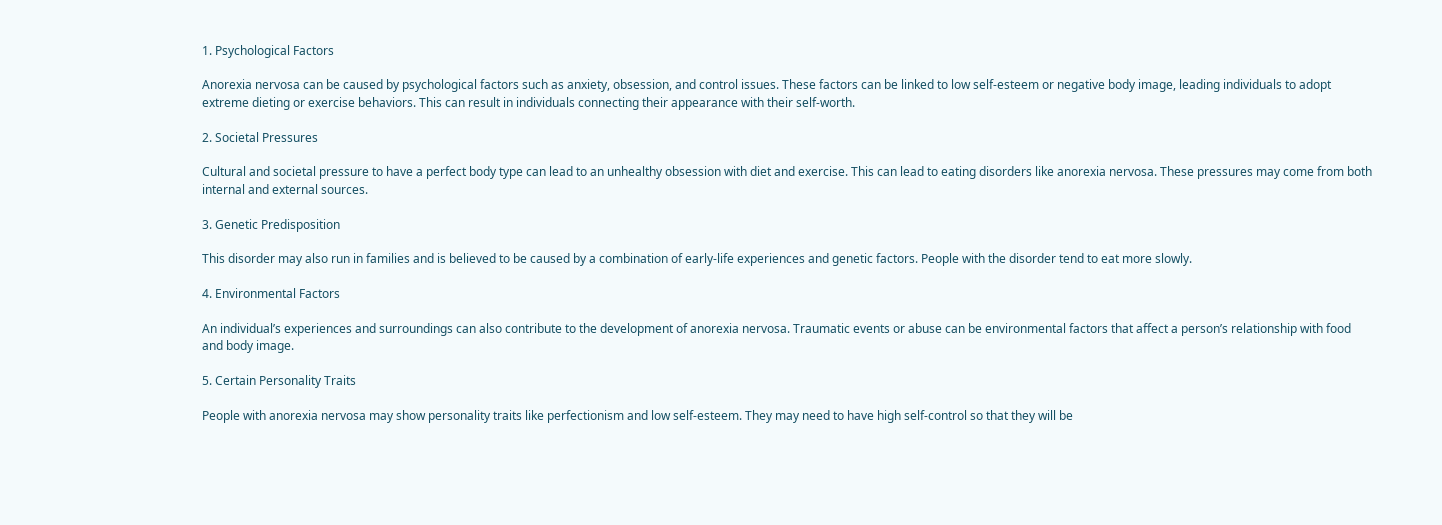1. Psychological Factors

Anorexia nervosa can be caused by psychological factors such as anxiety, obsession, and control issues. These factors can be linked to low self-esteem or negative body image, leading individuals to adopt extreme dieting or exercise behaviors. This can result in individuals connecting their appearance with their self-worth.

2. Societal Pressures

Cultural and societal pressure to have a perfect body type can lead to an unhealthy obsession with diet and exercise. This can lead to eating disorders like anorexia nervosa. These pressures may come from both internal and external sources.

3. Genetic Predisposition

This disorder may also run in families and is believed to be caused by a combination of early-life experiences and genetic factors. People with the disorder tend to eat more slowly.

4. Environmental Factors

An individual’s experiences and surroundings can also contribute to the development of anorexia nervosa. Traumatic events or abuse can be environmental factors that affect a person’s relationship with food and body image.

5. Certain Personality Traits

People with anorexia nervosa may show personality traits like perfectionism and low self-esteem. They may need to have high self-control so that they will be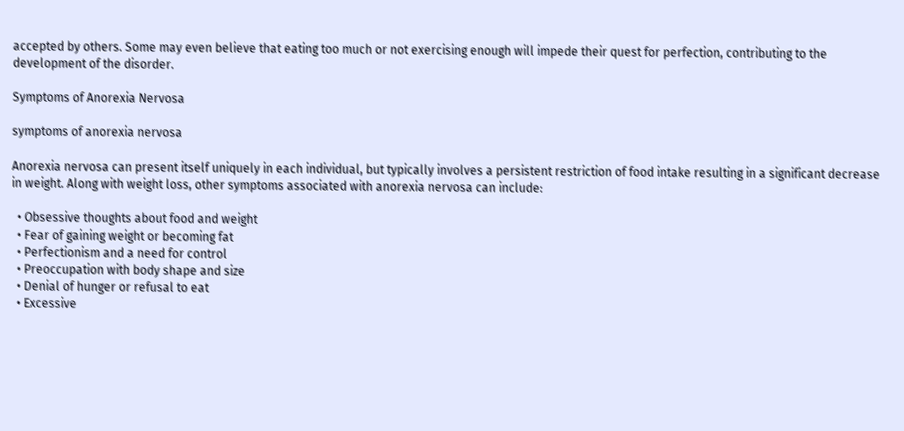accepted by others. Some may even believe that eating too much or not exercising enough will impede their quest for perfection, contributing to the development of the disorder.

Symptoms of Anorexia Nervosa

symptoms of anorexia nervosa

Anorexia nervosa can present itself uniquely in each individual, but typically involves a persistent restriction of food intake resulting in a significant decrease in weight. Along with weight loss, other symptoms associated with anorexia nervosa can include:

  • Obsessive thoughts about food and weight
  • Fear of gaining weight or becoming fat
  • Perfectionism and a need for control
  • Preoccupation with body shape and size
  • Denial of hunger or refusal to eat
  • Excessive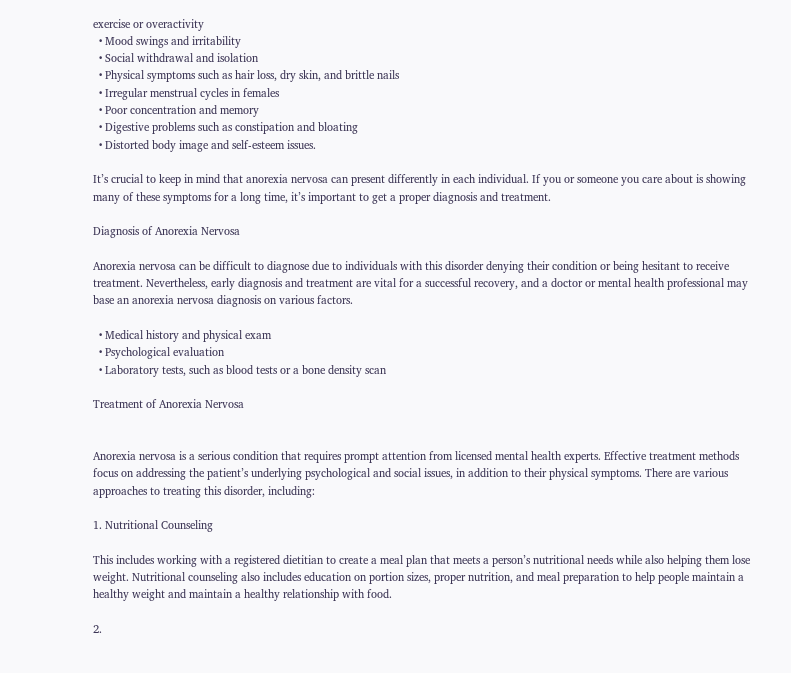exercise or overactivity
  • Mood swings and irritability
  • Social withdrawal and isolation
  • Physical symptoms such as hair loss, dry skin, and brittle nails
  • Irregular menstrual cycles in females
  • Poor concentration and memory
  • Digestive problems such as constipation and bloating
  • Distorted body image and self-esteem issues.

It’s crucial to keep in mind that anorexia nervosa can present differently in each individual. If you or someone you care about is showing many of these symptoms for a long time, it’s important to get a proper diagnosis and treatment.

Diagnosis of Anorexia Nervosa

Anorexia nervosa can be difficult to diagnose due to individuals with this disorder denying their condition or being hesitant to receive treatment. Nevertheless, early diagnosis and treatment are vital for a successful recovery, and a doctor or mental health professional may base an anorexia nervosa diagnosis on various factors.

  • Medical history and physical exam
  • Psychological evaluation
  • Laboratory tests, such as blood tests or a bone density scan

Treatment of Anorexia Nervosa


Anorexia nervosa is a serious condition that requires prompt attention from licensed mental health experts. Effective treatment methods focus on addressing the patient’s underlying psychological and social issues, in addition to their physical symptoms. There are various approaches to treating this disorder, including:

1. Nutritional Counseling

This includes working with a registered dietitian to create a meal plan that meets a person’s nutritional needs while also helping them lose weight. Nutritional counseling also includes education on portion sizes, proper nutrition, and meal preparation to help people maintain a healthy weight and maintain a healthy relationship with food.

2.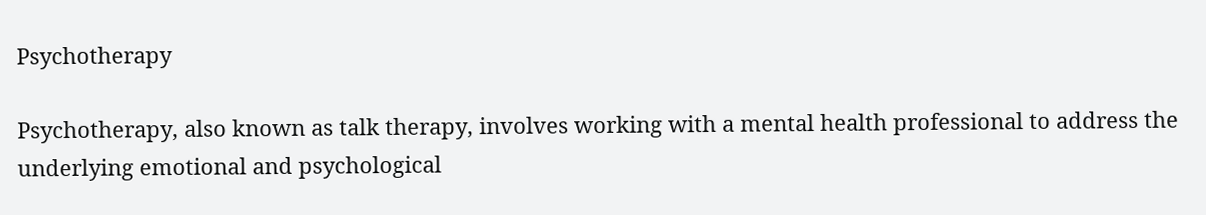Psychotherapy

Psychotherapy, also known as talk therapy, involves working with a mental health professional to address the underlying emotional and psychological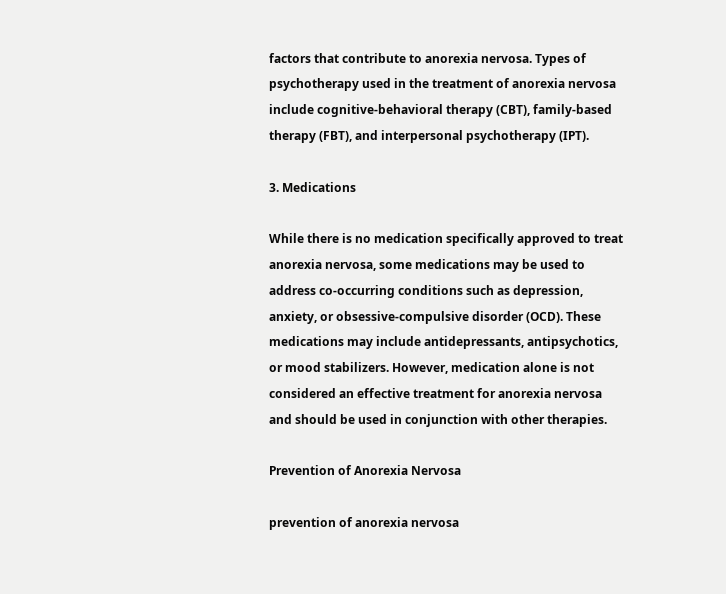factors that contribute to anorexia nervosa. Types of psychotherapy used in the treatment of anorexia nervosa include cognitive-behavioral therapy (CBT), family-based therapy (FBT), and interpersonal psychotherapy (IPT).

3. Medications

While there is no medication specifically approved to treat anorexia nervosa, some medications may be used to address co-occurring conditions such as depression, anxiety, or obsessive-compulsive disorder (OCD). These medications may include antidepressants, antipsychotics, or mood stabilizers. However, medication alone is not considered an effective treatment for anorexia nervosa and should be used in conjunction with other therapies.

Prevention of Anorexia Nervosa

prevention of anorexia nervosa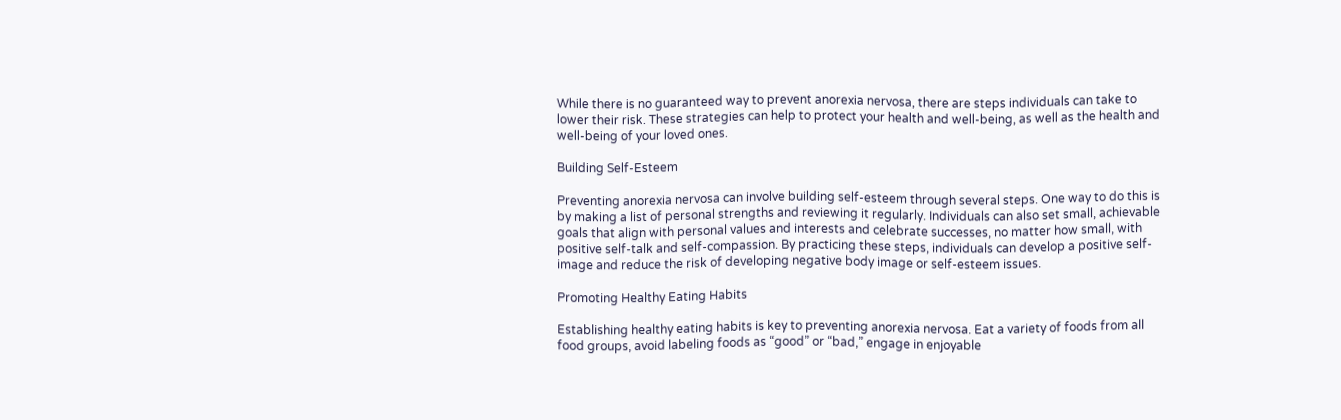While there is no guaranteed way to prevent anorexia nervosa, there are steps individuals can take to lower their risk. These strategies can help to protect your health and well-being, as well as the health and well-being of your loved ones.

Building Self-Esteem

Preventing anorexia nervosa can involve building self-esteem through several steps. One way to do this is by making a list of personal strengths and reviewing it regularly. Individuals can also set small, achievable goals that align with personal values and interests and celebrate successes, no matter how small, with positive self-talk and self-compassion. By practicing these steps, individuals can develop a positive self-image and reduce the risk of developing negative body image or self-esteem issues.

Promoting Healthy Eating Habits

Establishing healthy eating habits is key to preventing anorexia nervosa. Eat a variety of foods from all food groups, avoid labeling foods as “good” or “bad,” engage in enjoyable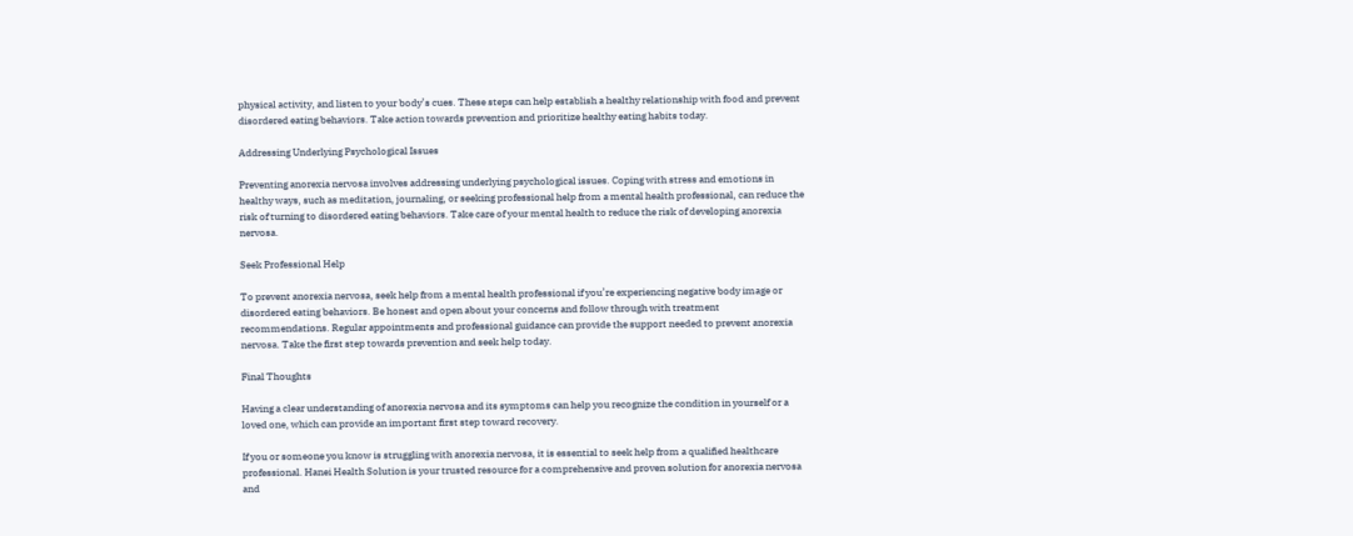physical activity, and listen to your body’s cues. These steps can help establish a healthy relationship with food and prevent disordered eating behaviors. Take action towards prevention and prioritize healthy eating habits today.

Addressing Underlying Psychological Issues

Preventing anorexia nervosa involves addressing underlying psychological issues. Coping with stress and emotions in healthy ways, such as meditation, journaling, or seeking professional help from a mental health professional, can reduce the risk of turning to disordered eating behaviors. Take care of your mental health to reduce the risk of developing anorexia nervosa.

Seek Professional Help

To prevent anorexia nervosa, seek help from a mental health professional if you’re experiencing negative body image or disordered eating behaviors. Be honest and open about your concerns and follow through with treatment recommendations. Regular appointments and professional guidance can provide the support needed to prevent anorexia nervosa. Take the first step towards prevention and seek help today.

Final Thoughts

Having a clear understanding of anorexia nervosa and its symptoms can help you recognize the condition in yourself or a loved one, which can provide an important first step toward recovery.

If you or someone you know is struggling with anorexia nervosa, it is essential to seek help from a qualified healthcare professional. Hanei Health Solution is your trusted resource for a comprehensive and proven solution for anorexia nervosa and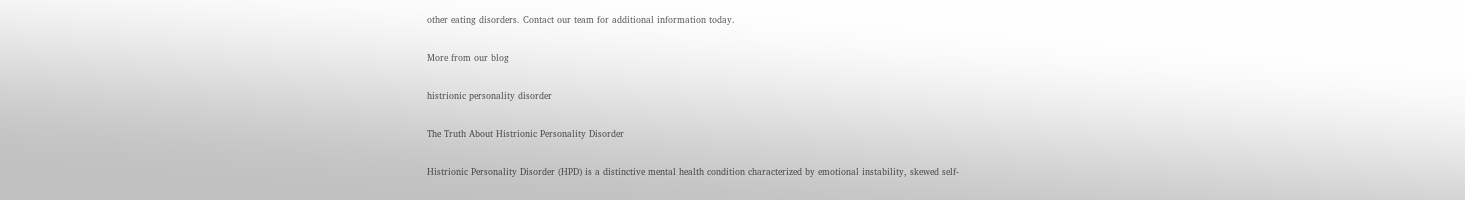other eating disorders. Contact our team for additional information today.

More from our blog

histrionic personality disorder

The Truth About Histrionic Personality Disorder

Histrionic Personality Disorder (HPD) is a distinctive mental health condition characterized by emotional instability, skewed self-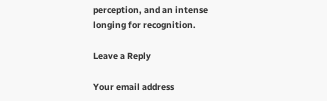perception, and an intense longing for recognition.

Leave a Reply

Your email address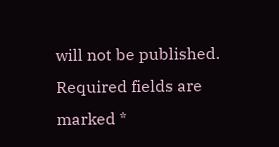will not be published. Required fields are marked *